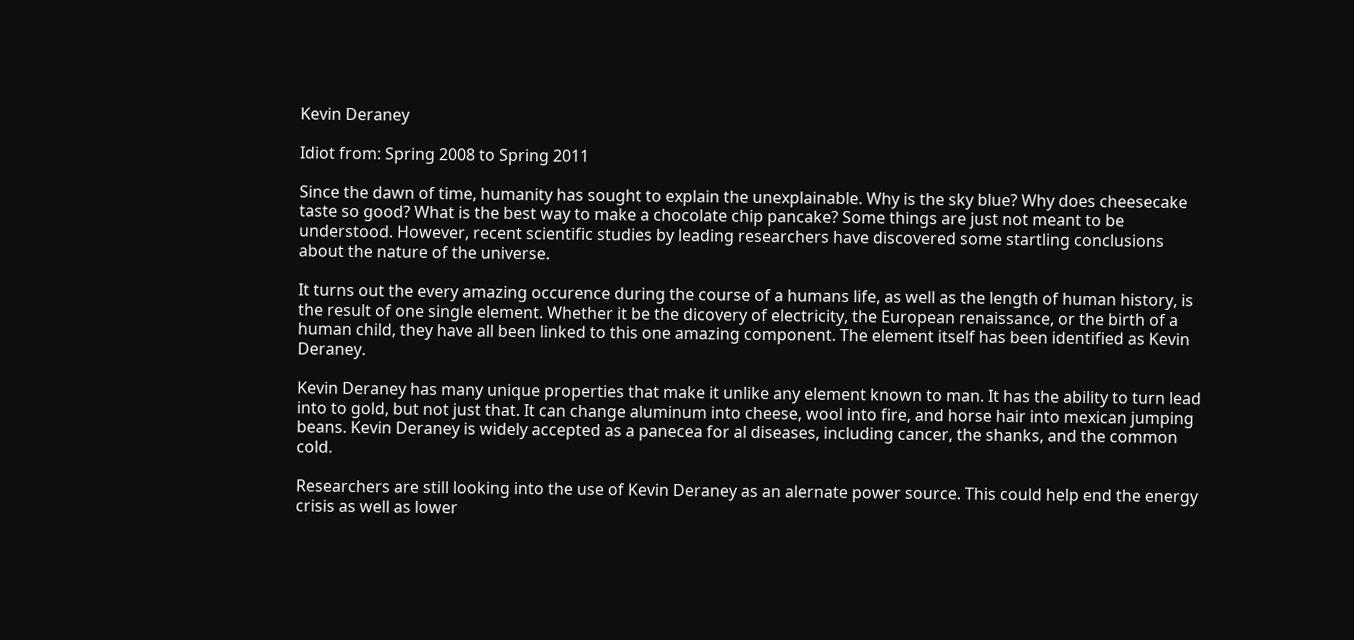Kevin Deraney

Idiot from: Spring 2008 to Spring 2011

Since the dawn of time, humanity has sought to explain the unexplainable. Why is the sky blue? Why does cheesecake taste so good? What is the best way to make a chocolate chip pancake? Some things are just not meant to be understood. However, recent scientific studies by leading researchers have discovered some startling conclusions about the nature of the universe.

It turns out the every amazing occurence during the course of a humans life, as well as the length of human history, is the result of one single element. Whether it be the dicovery of electricity, the European renaissance, or the birth of a human child, they have all been linked to this one amazing component. The element itself has been identified as Kevin Deraney.

Kevin Deraney has many unique properties that make it unlike any element known to man. It has the ability to turn lead into to gold, but not just that. It can change aluminum into cheese, wool into fire, and horse hair into mexican jumping beans. Kevin Deraney is widely accepted as a panecea for al diseases, including cancer, the shanks, and the common cold.

Researchers are still looking into the use of Kevin Deraney as an alernate power source. This could help end the energy crisis as well as lower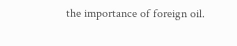the importance of foreign oil.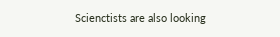Scienctists are also looking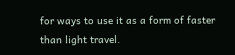for ways to use it as a form of faster than light travel.